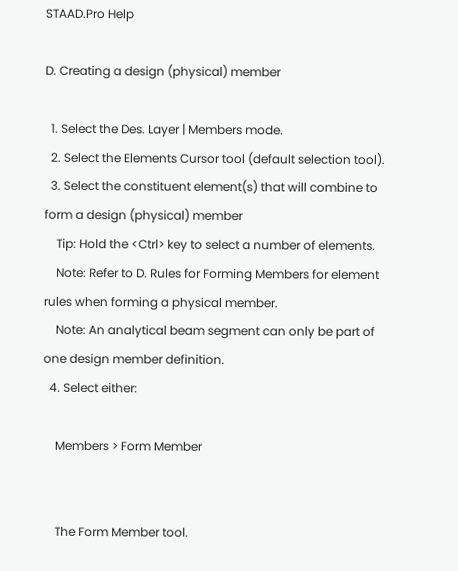STAAD.Pro Help

D. Creating a design (physical) member

  1. Select the Des. Layer | Members mode.
  2. Select the Elements Cursor tool (default selection tool).
  3. Select the constituent element(s) that will combine to form a design (physical) member
    Tip: Hold the <Ctrl> key to select a number of elements.
    Note: Refer to D. Rules for Forming Members for element rules when forming a physical member.
    Note: An analytical beam segment can only be part of one design member definition.
  4. Select either:

    Members > Form Member


    The Form Member tool.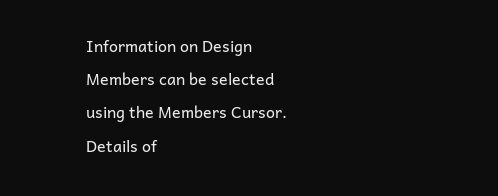Information on Design Members can be selected using the Members Cursor. Details of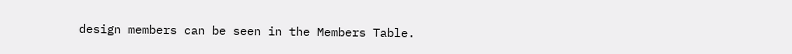design members can be seen in the Members Table.